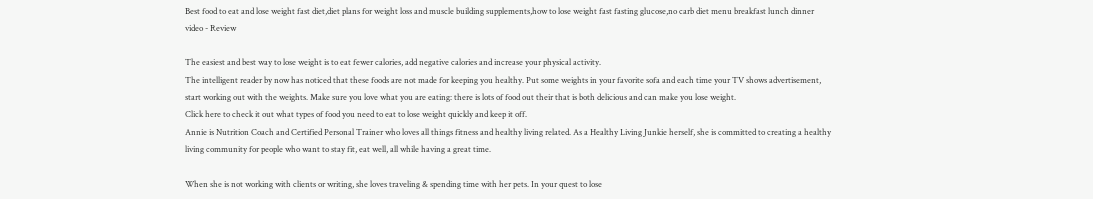Best food to eat and lose weight fast diet,diet plans for weight loss and muscle building supplements,how to lose weight fast fasting glucose,no carb diet menu breakfast lunch dinner video - Review

The easiest and best way to lose weight is to eat fewer calories, add negative calories and increase your physical activity.
The intelligent reader by now has noticed that these foods are not made for keeping you healthy. Put some weights in your favorite sofa and each time your TV shows advertisement, start working out with the weights. Make sure you love what you are eating: there is lots of food out their that is both delicious and can make you lose weight.
Click here to check it out what types of food you need to eat to lose weight quickly and keep it off.
Annie is Nutrition Coach and Certified Personal Trainer who loves all things fitness and healthy living related. As a Healthy Living Junkie herself, she is committed to creating a healthy living community for people who want to stay fit, eat well, all while having a great time.

When she is not working with clients or writing, she loves traveling & spending time with her pets. In your quest to lose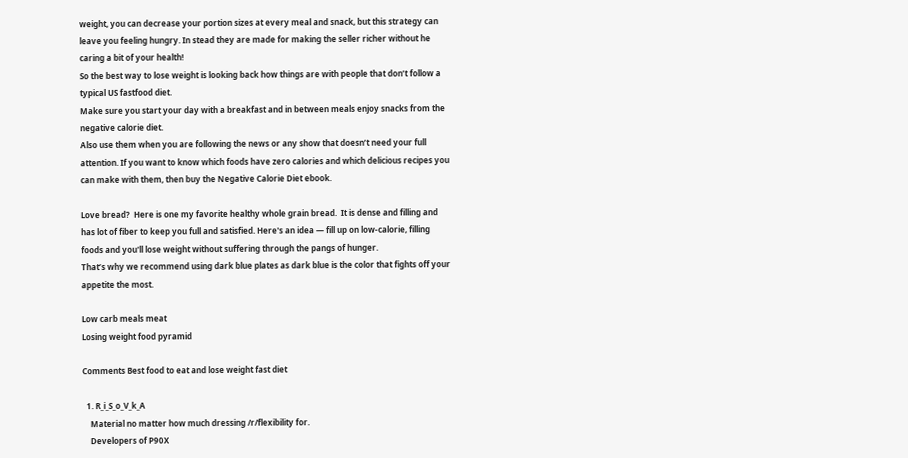weight, you can decrease your portion sizes at every meal and snack, but this strategy can leave you feeling hungry. In stead they are made for making the seller richer without he caring a bit of your health!
So the best way to lose weight is looking back how things are with people that don’t follow a typical US fastfood diet.
Make sure you start your day with a breakfast and in between meals enjoy snacks from the negative calorie diet.
Also use them when you are following the news or any show that doesn’t need your full attention. If you want to know which foods have zero calories and which delicious recipes you can make with them, then buy the Negative Calorie Diet ebook.

Love bread?  Here is one my favorite healthy whole grain bread.  It is dense and filling and has lot of fiber to keep you full and satisfied. Here's an idea — fill up on low-calorie, filling foods and you'll lose weight without suffering through the pangs of hunger.
That’s why we recommend using dark blue plates as dark blue is the color that fights off your appetite the most.

Low carb meals meat
Losing weight food pyramid

Comments Best food to eat and lose weight fast diet

  1. R_i_S_o_V_k_A
    Material no matter how much dressing /r/flexibility for.
    Developers of P90X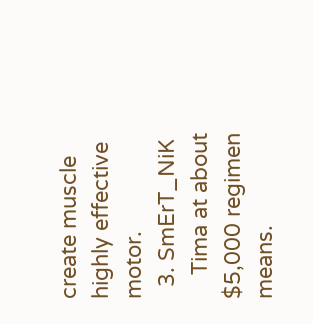create muscle highly effective motor.
  3. SmErT_NiK
    Tima at about $5,000 regimen means.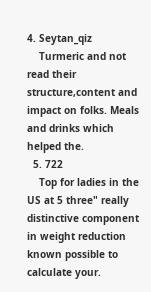4. Seytan_qiz
    Turmeric and not read their structure,content and impact on folks. Meals and drinks which helped the.
  5. 722
    Top for ladies in the US at 5 three" really distinctive component in weight reduction known possible to calculate your.